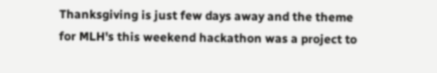Thanksgiving is just few days away and the theme for MLH's this weekend hackathon was a project to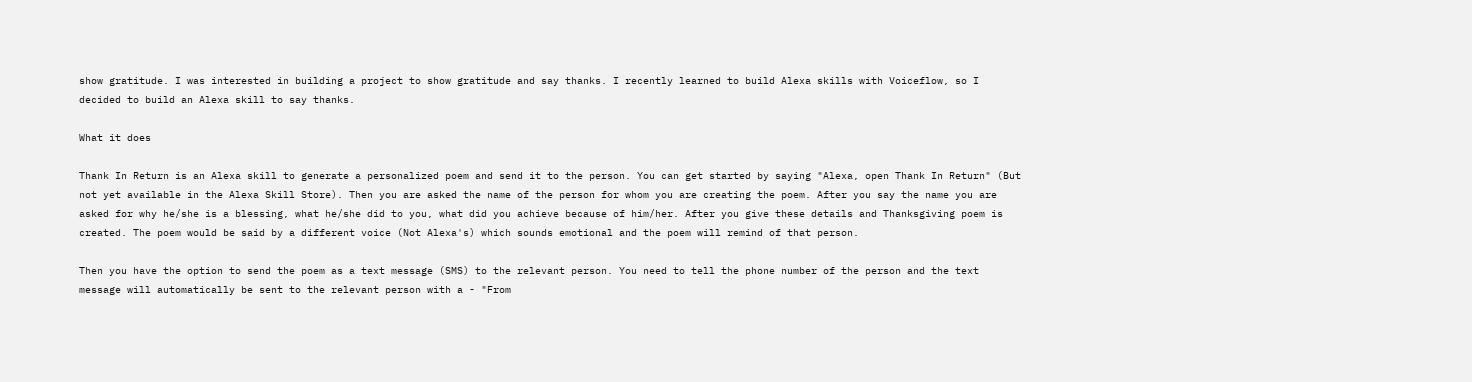show gratitude. I was interested in building a project to show gratitude and say thanks. I recently learned to build Alexa skills with Voiceflow, so I decided to build an Alexa skill to say thanks.

What it does

Thank In Return is an Alexa skill to generate a personalized poem and send it to the person. You can get started by saying "Alexa, open Thank In Return" (But not yet available in the Alexa Skill Store). Then you are asked the name of the person for whom you are creating the poem. After you say the name you are asked for why he/she is a blessing, what he/she did to you, what did you achieve because of him/her. After you give these details and Thanksgiving poem is created. The poem would be said by a different voice (Not Alexa's) which sounds emotional and the poem will remind of that person.

Then you have the option to send the poem as a text message (SMS) to the relevant person. You need to tell the phone number of the person and the text message will automatically be sent to the relevant person with a - "From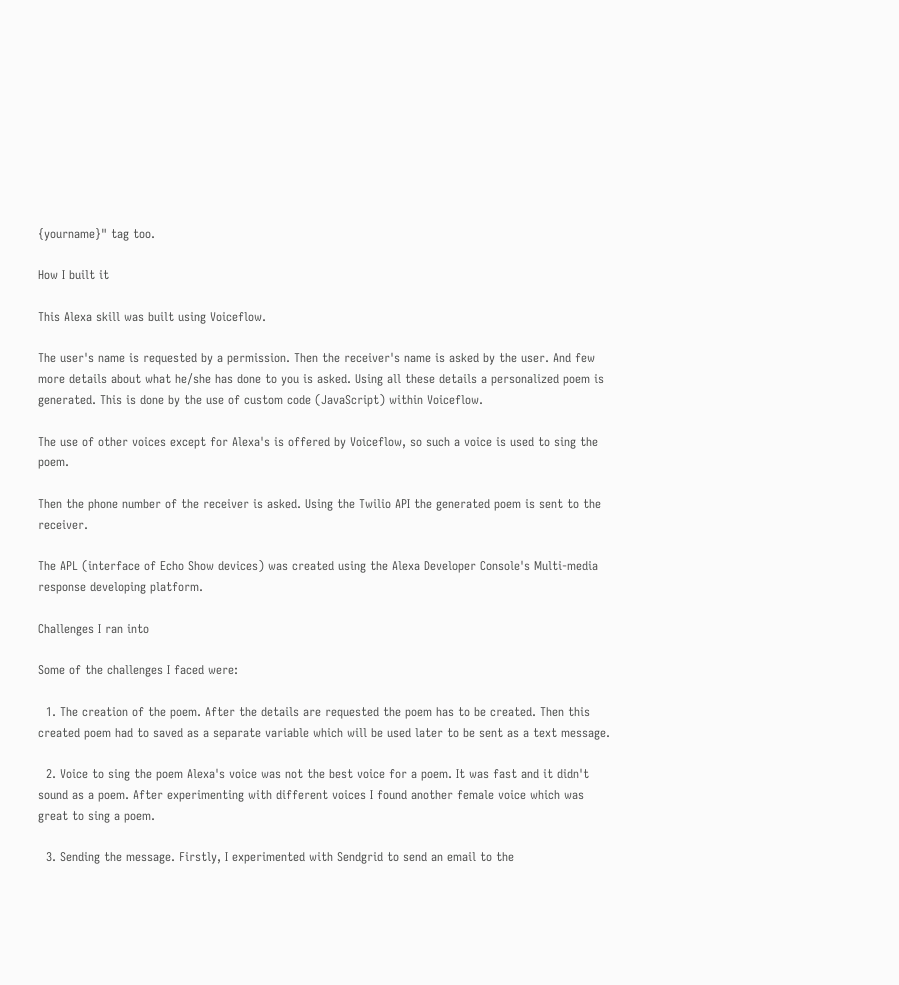{yourname}" tag too.

How I built it

This Alexa skill was built using Voiceflow.

The user's name is requested by a permission. Then the receiver's name is asked by the user. And few more details about what he/she has done to you is asked. Using all these details a personalized poem is generated. This is done by the use of custom code (JavaScript) within Voiceflow.

The use of other voices except for Alexa's is offered by Voiceflow, so such a voice is used to sing the poem.

Then the phone number of the receiver is asked. Using the Twilio API the generated poem is sent to the receiver.

The APL (interface of Echo Show devices) was created using the Alexa Developer Console's Multi-media response developing platform.

Challenges I ran into

Some of the challenges I faced were:

  1. The creation of the poem. After the details are requested the poem has to be created. Then this created poem had to saved as a separate variable which will be used later to be sent as a text message.

  2. Voice to sing the poem Alexa's voice was not the best voice for a poem. It was fast and it didn't sound as a poem. After experimenting with different voices I found another female voice which was great to sing a poem.

  3. Sending the message. Firstly, I experimented with Sendgrid to send an email to the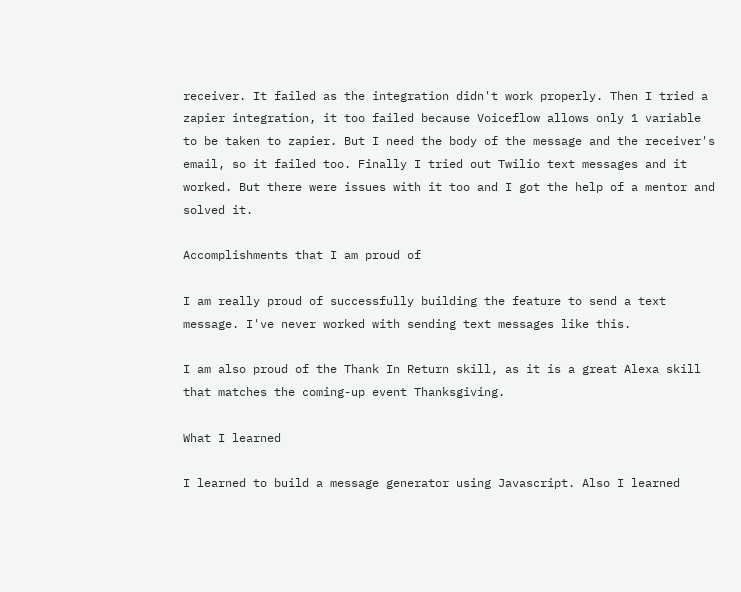receiver. It failed as the integration didn't work properly. Then I tried a zapier integration, it too failed because Voiceflow allows only 1 variable to be taken to zapier. But I need the body of the message and the receiver's email, so it failed too. Finally I tried out Twilio text messages and it worked. But there were issues with it too and I got the help of a mentor and solved it.

Accomplishments that I am proud of

I am really proud of successfully building the feature to send a text message. I've never worked with sending text messages like this.

I am also proud of the Thank In Return skill, as it is a great Alexa skill that matches the coming-up event Thanksgiving.

What I learned

I learned to build a message generator using Javascript. Also I learned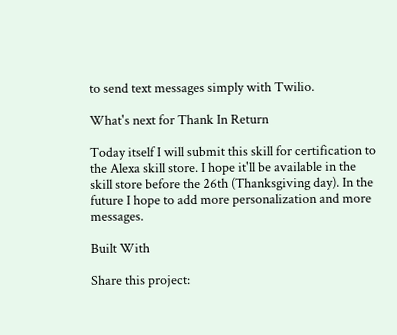to send text messages simply with Twilio.

What's next for Thank In Return

Today itself I will submit this skill for certification to the Alexa skill store. I hope it'll be available in the skill store before the 26th (Thanksgiving day). In the future I hope to add more personalization and more messages.

Built With

Share this project: